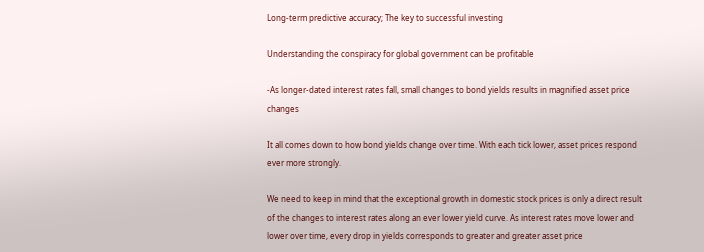Long-term predictive accuracy; The key to successful investing

Understanding the conspiracy for global government can be profitable

-As longer-dated interest rates fall, small changes to bond yields results in magnified asset price changes

It all comes down to how bond yields change over time. With each tick lower, asset prices respond ever more strongly.

We need to keep in mind that the exceptional growth in domestic stock prices is only a direct result of the changes to interest rates along an ever lower yield curve. As interest rates move lower and lower over time, every drop in yields corresponds to greater and greater asset price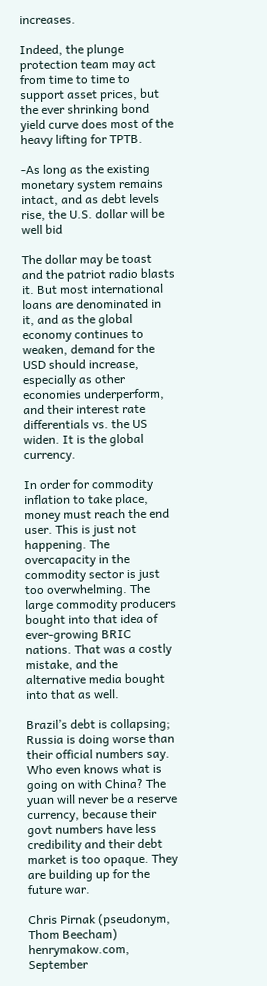increases.

Indeed, the plunge protection team may act from time to time to support asset prices, but the ever shrinking bond yield curve does most of the heavy lifting for TPTB.

-As long as the existing monetary system remains intact, and as debt levels rise, the U.S. dollar will be well bid

The dollar may be toast and the patriot radio blasts it. But most international loans are denominated in it, and as the global economy continues to weaken, demand for the USD should increase, especially as other economies underperform, and their interest rate differentials vs. the US widen. It is the global currency.

In order for commodity inflation to take place, money must reach the end user. This is just not happening. The overcapacity in the commodity sector is just too overwhelming. The large commodity producers bought into that idea of ever-growing BRIC nations. That was a costly mistake, and the alternative media bought into that as well.

Brazil’s debt is collapsing; Russia is doing worse than their official numbers say. Who even knows what is going on with China? The yuan will never be a reserve currency, because their govt numbers have less credibility and their debt market is too opaque. They are building up for the future war.

Chris Pirnak (pseudonym, Thom Beecham) henrymakow.com, September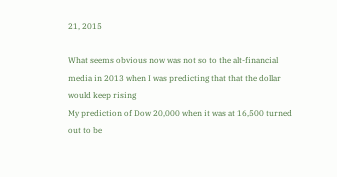21, 2015

What seems obvious now was not so to the alt-financial media in 2013 when I was predicting that that the dollar would keep rising
My prediction of Dow 20,000 when it was at 16,500 turned out to be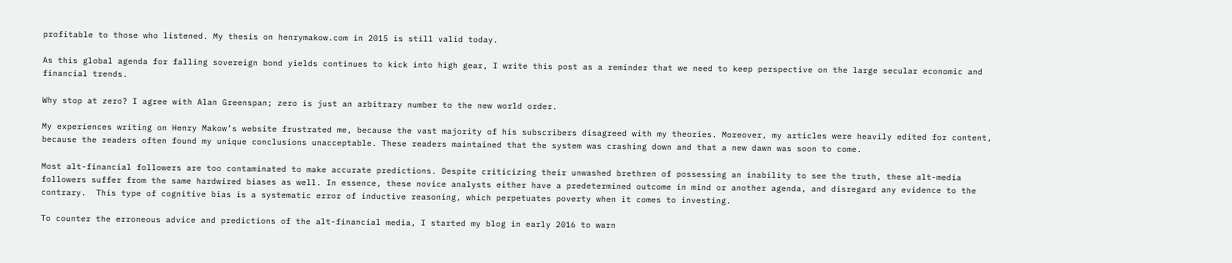profitable to those who listened. My thesis on henrymakow.com in 2015 is still valid today.

As this global agenda for falling sovereign bond yields continues to kick into high gear, I write this post as a reminder that we need to keep perspective on the large secular economic and financial trends.

Why stop at zero? I agree with Alan Greenspan; zero is just an arbitrary number to the new world order.

My experiences writing on Henry Makow’s website frustrated me, because the vast majority of his subscribers disagreed with my theories. Moreover, my articles were heavily edited for content, because the readers often found my unique conclusions unacceptable. These readers maintained that the system was crashing down and that a new dawn was soon to come.

Most alt-financial followers are too contaminated to make accurate predictions. Despite criticizing their unwashed brethren of possessing an inability to see the truth, these alt-media followers suffer from the same hardwired biases as well. In essence, these novice analysts either have a predetermined outcome in mind or another agenda, and disregard any evidence to the contrary.  This type of cognitive bias is a systematic error of inductive reasoning, which perpetuates poverty when it comes to investing.

To counter the erroneous advice and predictions of the alt-financial media, I started my blog in early 2016 to warn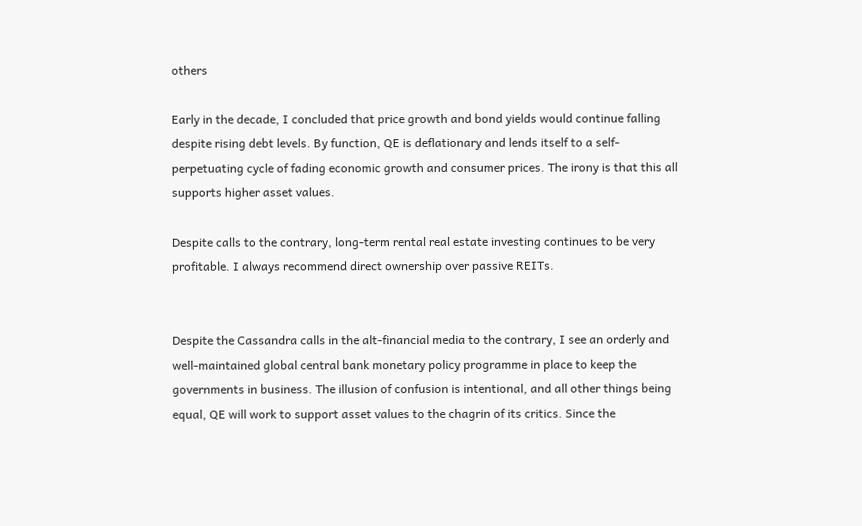others

Early in the decade, I concluded that price growth and bond yields would continue falling despite rising debt levels. By function, QE is deflationary and lends itself to a self-perpetuating cycle of fading economic growth and consumer prices. The irony is that this all supports higher asset values.

Despite calls to the contrary, long-term rental real estate investing continues to be very profitable. I always recommend direct ownership over passive REITs.


Despite the Cassandra calls in the alt-financial media to the contrary, I see an orderly and well-maintained global central bank monetary policy programme in place to keep the governments in business. The illusion of confusion is intentional, and all other things being equal, QE will work to support asset values to the chagrin of its critics. Since the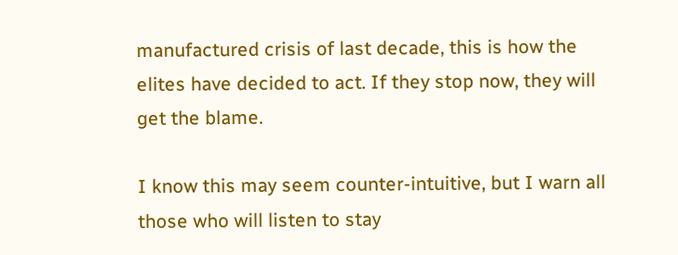manufactured crisis of last decade, this is how the elites have decided to act. If they stop now, they will get the blame.

I know this may seem counter-intuitive, but I warn all those who will listen to stay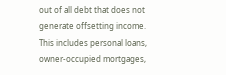out of all debt that does not generate offsetting income. This includes personal loans, owner-occupied mortgages,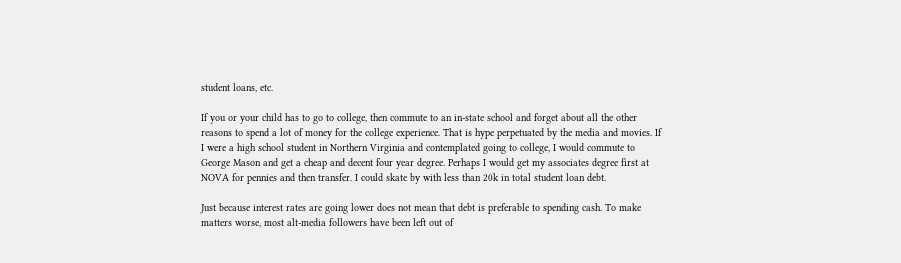student loans, etc.

If you or your child has to go to college, then commute to an in-state school and forget about all the other reasons to spend a lot of money for the college experience. That is hype perpetuated by the media and movies. If I were a high school student in Northern Virginia and contemplated going to college, I would commute to George Mason and get a cheap and decent four year degree. Perhaps I would get my associates degree first at NOVA for pennies and then transfer. I could skate by with less than 20k in total student loan debt.

Just because interest rates are going lower does not mean that debt is preferable to spending cash. To make matters worse, most alt-media followers have been left out of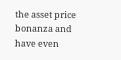the asset price bonanza and have even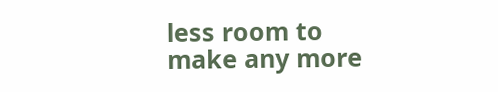less room to make any more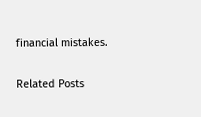financial mistakes.

Related Posts